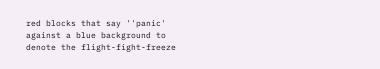red blocks that say ''panic' against a blue background to denote the flight-fight-freeze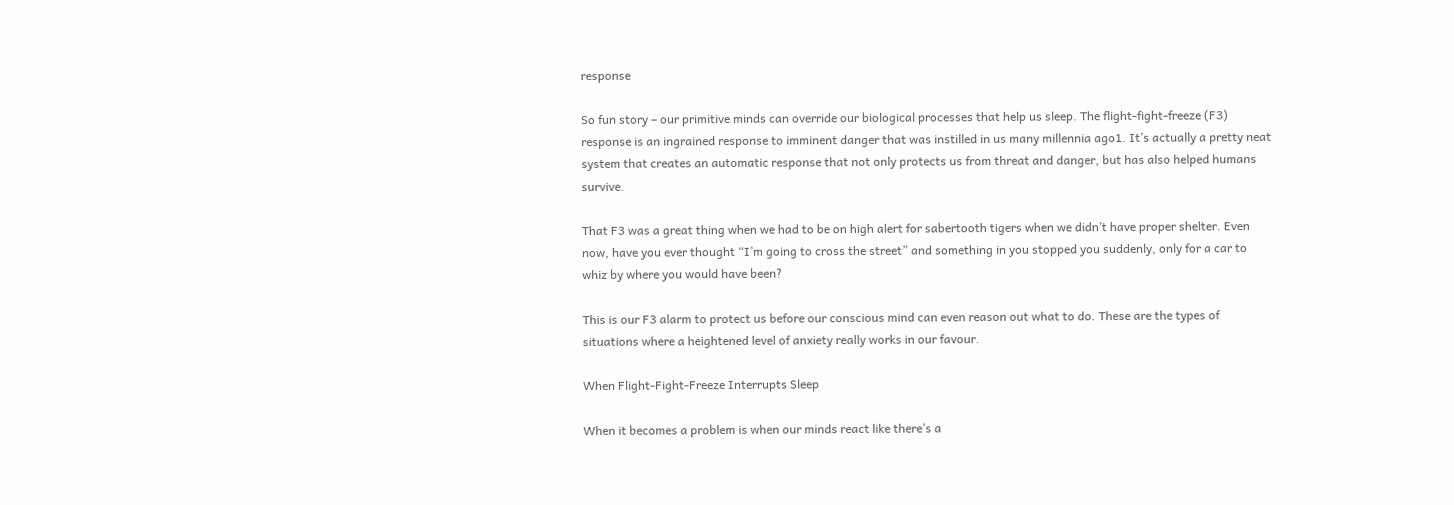response

So fun story – our primitive minds can override our biological processes that help us sleep. The flight-fight-freeze (F3) response is an ingrained response to imminent danger that was instilled in us many millennia ago1. It’s actually a pretty neat system that creates an automatic response that not only protects us from threat and danger, but has also helped humans survive.

That F3 was a great thing when we had to be on high alert for sabertooth tigers when we didn’t have proper shelter. Even now, have you ever thought “I’m going to cross the street” and something in you stopped you suddenly, only for a car to whiz by where you would have been?

This is our F3 alarm to protect us before our conscious mind can even reason out what to do. These are the types of situations where a heightened level of anxiety really works in our favour.

When Flight-Fight-Freeze Interrupts Sleep

When it becomes a problem is when our minds react like there’s a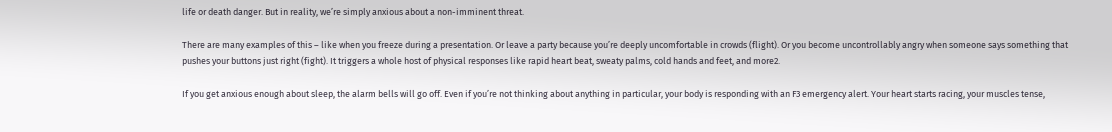life or death danger. But in reality, we’re simply anxious about a non-imminent threat.

There are many examples of this – like when you freeze during a presentation. Or leave a party because you’re deeply uncomfortable in crowds (flight). Or you become uncontrollably angry when someone says something that pushes your buttons just right (fight). It triggers a whole host of physical responses like rapid heart beat, sweaty palms, cold hands and feet, and more2.

If you get anxious enough about sleep, the alarm bells will go off. Even if you’re not thinking about anything in particular, your body is responding with an F3 emergency alert. Your heart starts racing, your muscles tense,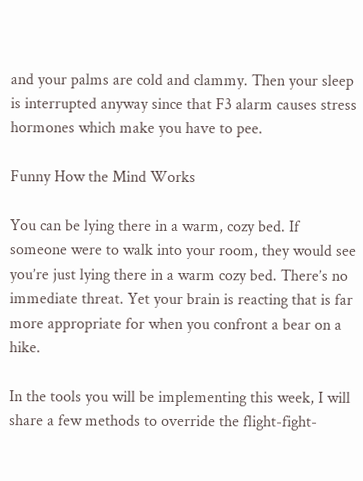and your palms are cold and clammy. Then your sleep is interrupted anyway since that F3 alarm causes stress hormones which make you have to pee.

Funny How the Mind Works

You can be lying there in a warm, cozy bed. If someone were to walk into your room, they would see you’re just lying there in a warm cozy bed. There’s no immediate threat. Yet your brain is reacting that is far more appropriate for when you confront a bear on a hike.

In the tools you will be implementing this week, I will share a few methods to override the flight-fight-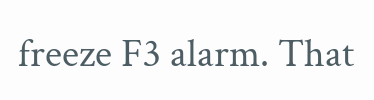freeze F3 alarm. That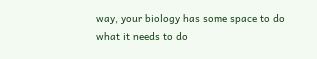way, your biology has some space to do what it needs to do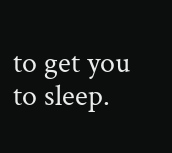to get you to sleep.